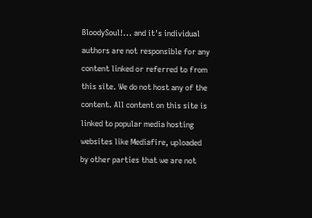BloodySoul!... and it's individual authors are not responsible for any content linked or referred to from this site. We do not host any of the content. All content on this site is linked to popular media hosting websites like Mediafire, uploaded by other parties that we are not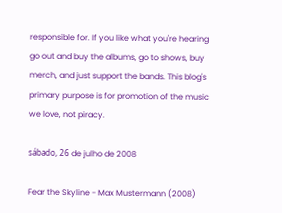responsible for. If you like what you're hearing go out and buy the albums, go to shows, buy merch, and just support the bands. This blog's primary purpose is for promotion of the music we love, not piracy.

sábado, 26 de julho de 2008

Fear the Skyline - Max Mustermann (2008)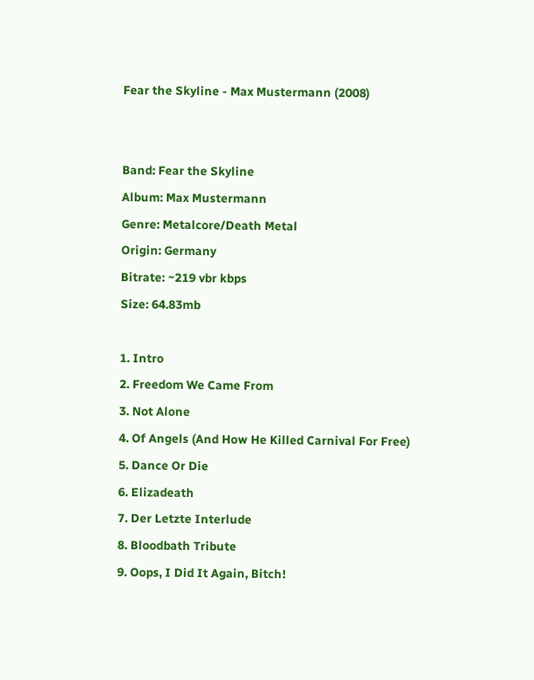Fear the Skyline - Max Mustermann (2008)


Band: Fear the Skyline
Album: Max Mustermann
Genre: Metalcore/Death Metal
Origin: Germany
Bitrate: ~219 vbr kbps
Size: 64.83mb

1. Intro
2. Freedom We Came From
3. Not Alone
4. Of Angels (And How He Killed Carnival For Free)
5. Dance Or Die
6. Elizadeath
7. Der Letzte Interlude
8. Bloodbath Tribute
9. Oops, I Did It Again, Bitch!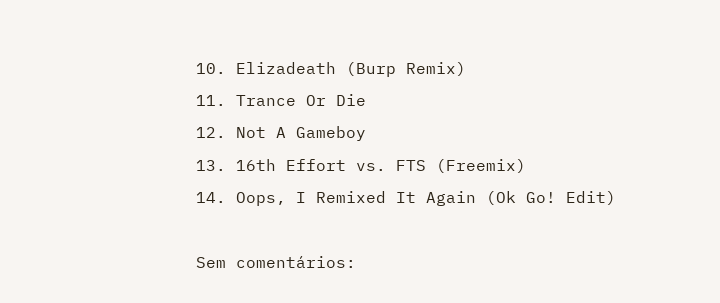10. Elizadeath (Burp Remix)
11. Trance Or Die
12. Not A Gameboy
13. 16th Effort vs. FTS (Freemix)
14. Oops, I Remixed It Again (Ok Go! Edit)

Sem comentários: